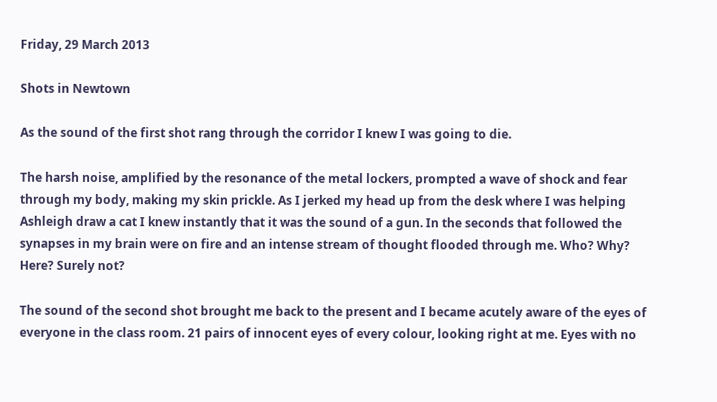Friday, 29 March 2013

Shots in Newtown

As the sound of the first shot rang through the corridor I knew I was going to die.

The harsh noise, amplified by the resonance of the metal lockers, prompted a wave of shock and fear through my body, making my skin prickle. As I jerked my head up from the desk where I was helping Ashleigh draw a cat I knew instantly that it was the sound of a gun. In the seconds that followed the synapses in my brain were on fire and an intense stream of thought flooded through me. Who? Why? Here? Surely not?

The sound of the second shot brought me back to the present and I became acutely aware of the eyes of everyone in the class room. 21 pairs of innocent eyes of every colour, looking right at me. Eyes with no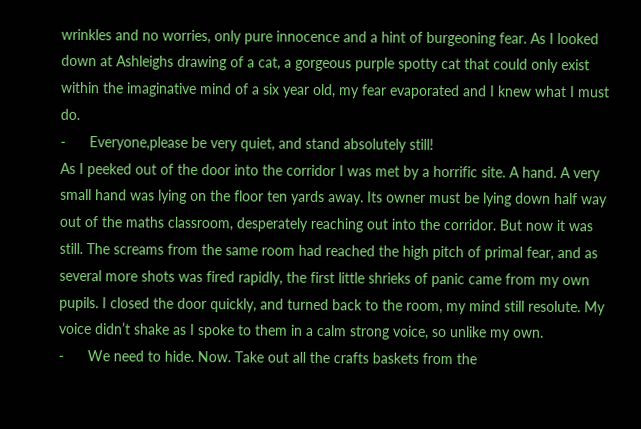wrinkles and no worries, only pure innocence and a hint of burgeoning fear. As I looked down at Ashleighs drawing of a cat, a gorgeous purple spotty cat that could only exist within the imaginative mind of a six year old, my fear evaporated and I knew what I must do.
-      Everyone,please be very quiet, and stand absolutely still!
As I peeked out of the door into the corridor I was met by a horrific site. A hand. A very small hand was lying on the floor ten yards away. Its owner must be lying down half way out of the maths classroom, desperately reaching out into the corridor. But now it was still. The screams from the same room had reached the high pitch of primal fear, and as several more shots was fired rapidly, the first little shrieks of panic came from my own pupils. I closed the door quickly, and turned back to the room, my mind still resolute. My voice didn’t shake as I spoke to them in a calm strong voice, so unlike my own.
-      We need to hide. Now. Take out all the crafts baskets from the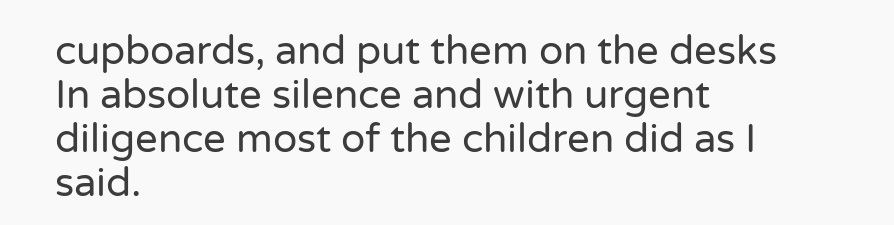cupboards, and put them on the desks
In absolute silence and with urgent diligence most of the children did as I said.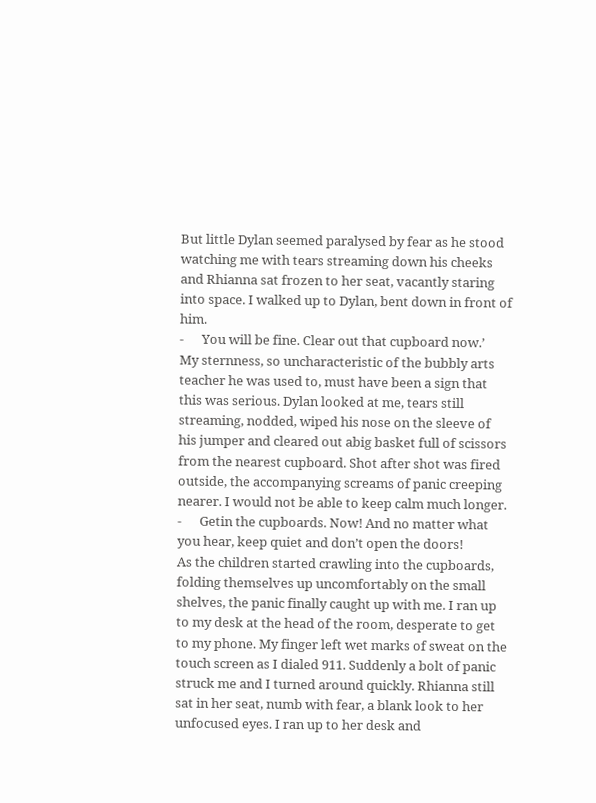But little Dylan seemed paralysed by fear as he stood watching me with tears streaming down his cheeks and Rhianna sat frozen to her seat, vacantly staring into space. I walked up to Dylan, bent down in front of him.
-      You will be fine. Clear out that cupboard now.’
My sternness, so uncharacteristic of the bubbly arts teacher he was used to, must have been a sign that this was serious. Dylan looked at me, tears still streaming, nodded, wiped his nose on the sleeve of his jumper and cleared out abig basket full of scissors from the nearest cupboard. Shot after shot was fired outside, the accompanying screams of panic creeping nearer. I would not be able to keep calm much longer.
-      Getin the cupboards. Now! And no matter what you hear, keep quiet and don’t open the doors!
As the children started crawling into the cupboards, folding themselves up uncomfortably on the small shelves, the panic finally caught up with me. I ran up to my desk at the head of the room, desperate to get to my phone. My finger left wet marks of sweat on the touch screen as I dialed 911. Suddenly a bolt of panic struck me and I turned around quickly. Rhianna still sat in her seat, numb with fear, a blank look to her unfocused eyes. I ran up to her desk and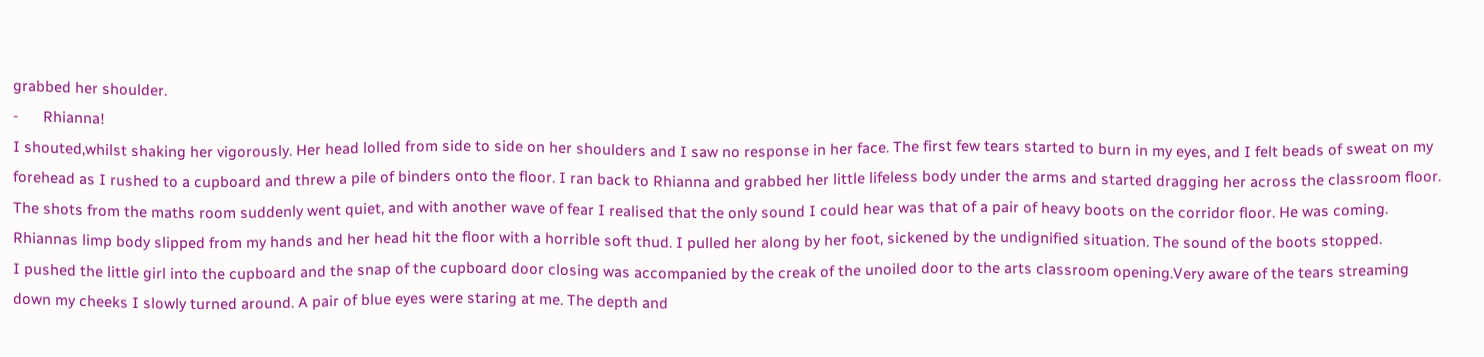grabbed her shoulder.
-      Rhianna!
I shouted,whilst shaking her vigorously. Her head lolled from side to side on her shoulders and I saw no response in her face. The first few tears started to burn in my eyes, and I felt beads of sweat on my forehead as I rushed to a cupboard and threw a pile of binders onto the floor. I ran back to Rhianna and grabbed her little lifeless body under the arms and started dragging her across the classroom floor. The shots from the maths room suddenly went quiet, and with another wave of fear I realised that the only sound I could hear was that of a pair of heavy boots on the corridor floor. He was coming.
Rhiannas limp body slipped from my hands and her head hit the floor with a horrible soft thud. I pulled her along by her foot, sickened by the undignified situation. The sound of the boots stopped.
I pushed the little girl into the cupboard and the snap of the cupboard door closing was accompanied by the creak of the unoiled door to the arts classroom opening.Very aware of the tears streaming down my cheeks I slowly turned around. A pair of blue eyes were staring at me. The depth and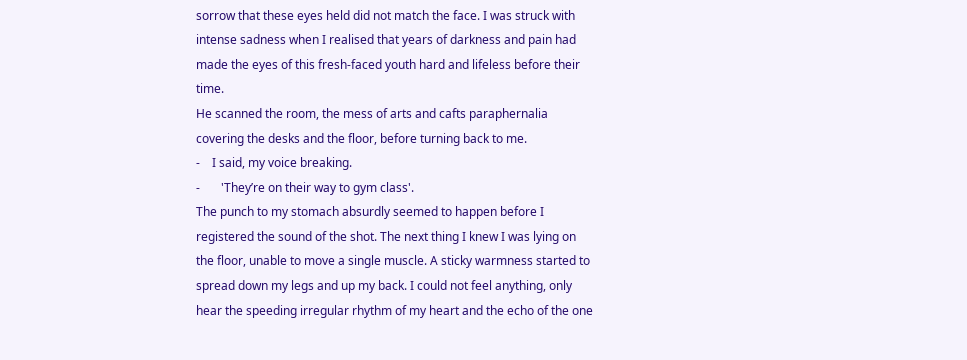sorrow that these eyes held did not match the face. I was struck with intense sadness when I realised that years of darkness and pain had made the eyes of this fresh-faced youth hard and lifeless before their time.
He scanned the room, the mess of arts and cafts paraphernalia covering the desks and the floor, before turning back to me.
-    I said, my voice breaking.
-       'They’re on their way to gym class'.
The punch to my stomach absurdly seemed to happen before I registered the sound of the shot. The next thing I knew I was lying on the floor, unable to move a single muscle. A sticky warmness started to spread down my legs and up my back. I could not feel anything, only hear the speeding irregular rhythm of my heart and the echo of the one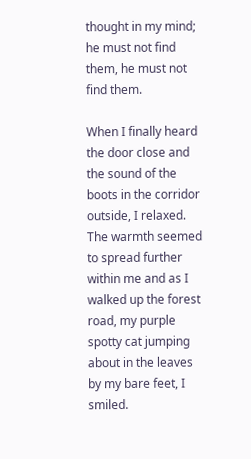thought in my mind; he must not find them, he must not find them.

When I finally heard the door close and the sound of the boots in the corridor outside, I relaxed. The warmth seemed to spread further within me and as I walked up the forest road, my purple spotty cat jumping about in the leaves by my bare feet, I smiled.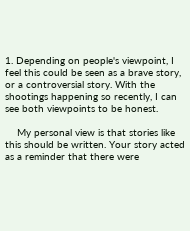1. Depending on people's viewpoint, I feel this could be seen as a brave story, or a controversial story. With the shootings happening so recently, I can see both viewpoints to be honest.

    My personal view is that stories like this should be written. Your story acted as a reminder that there were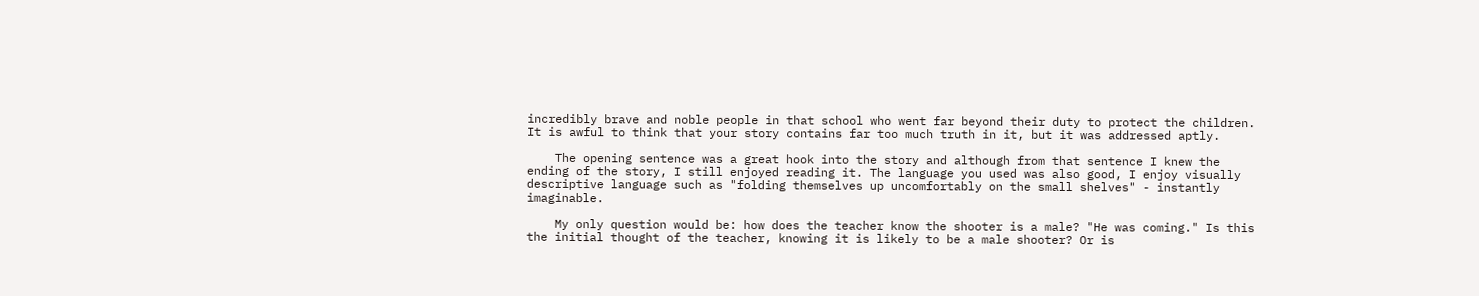incredibly brave and noble people in that school who went far beyond their duty to protect the children. It is awful to think that your story contains far too much truth in it, but it was addressed aptly.

    The opening sentence was a great hook into the story and although from that sentence I knew the ending of the story, I still enjoyed reading it. The language you used was also good, I enjoy visually descriptive language such as "folding themselves up uncomfortably on the small shelves" - instantly imaginable.

    My only question would be: how does the teacher know the shooter is a male? "He was coming." Is this the initial thought of the teacher, knowing it is likely to be a male shooter? Or is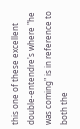this one of these excellent double-entendre's where "he was coming" is in reference to both the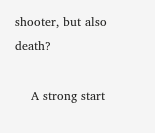shooter, but also death?

    A strong start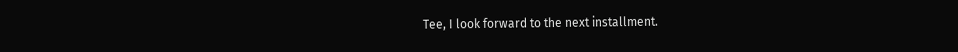Tee, I look forward to the next installment.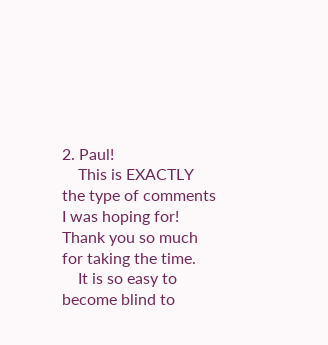2. Paul!
    This is EXACTLY the type of comments I was hoping for! Thank you so much for taking the time.
    It is so easy to become blind to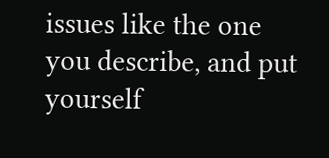issues like the one you describe, and put yourself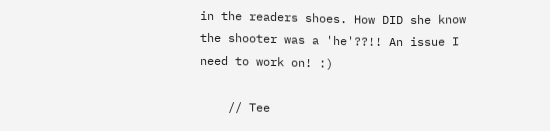in the readers shoes. How DID she know the shooter was a 'he'??!! An issue I need to work on! :)

    // Tee